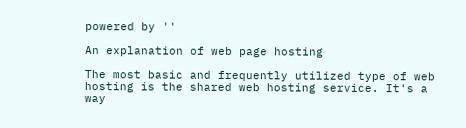powered by ''

An explanation of web page hosting

The most basic and frequently utilized type of web hosting is the shared web hosting service. It's a way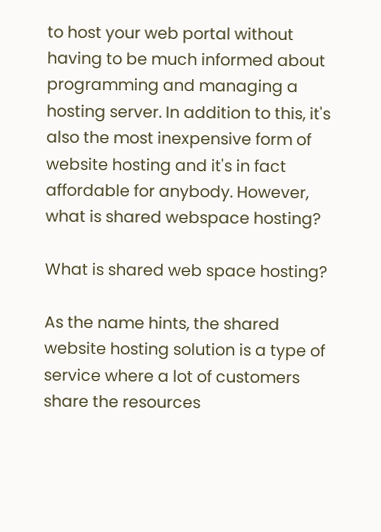to host your web portal without having to be much informed about programming and managing a hosting server. In addition to this, it's also the most inexpensive form of website hosting and it's in fact affordable for anybody. However, what is shared webspace hosting?

What is shared web space hosting?

As the name hints, the shared website hosting solution is a type of service where a lot of customers share the resources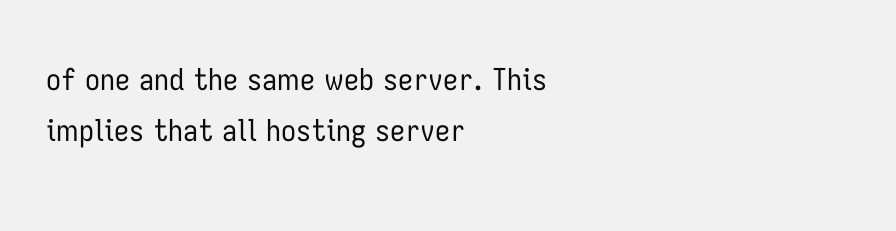of one and the same web server. This implies that all hosting server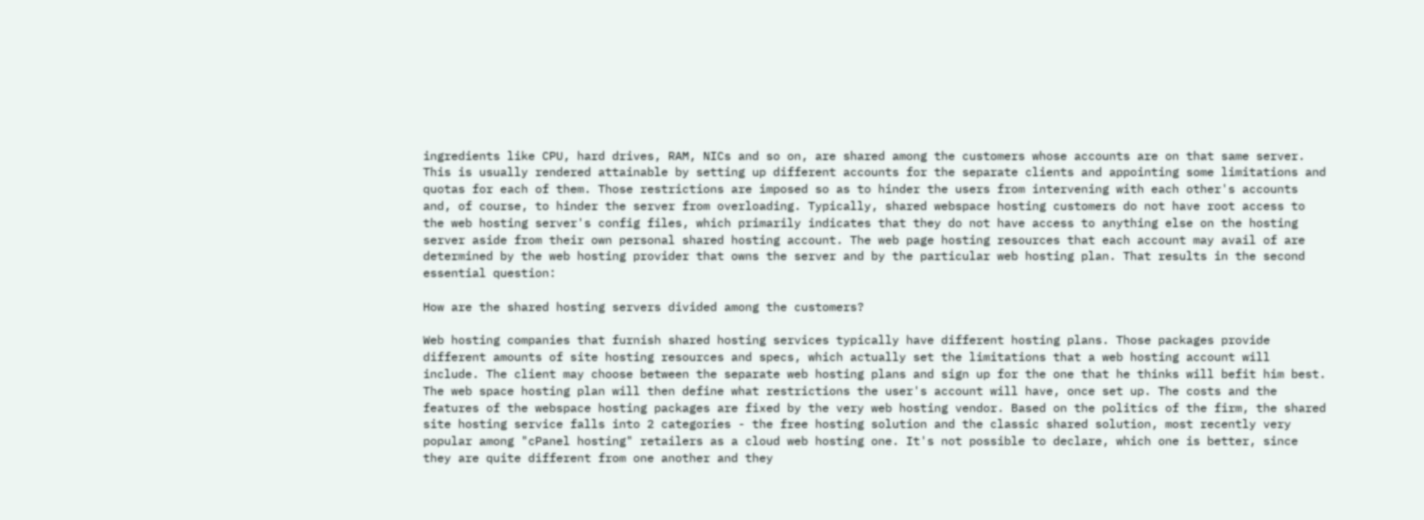ingredients like CPU, hard drives, RAM, NICs and so on, are shared among the customers whose accounts are on that same server. This is usually rendered attainable by setting up different accounts for the separate clients and appointing some limitations and quotas for each of them. Those restrictions are imposed so as to hinder the users from intervening with each other's accounts and, of course, to hinder the server from overloading. Typically, shared webspace hosting customers do not have root access to the web hosting server's config files, which primarily indicates that they do not have access to anything else on the hosting server aside from their own personal shared hosting account. The web page hosting resources that each account may avail of are determined by the web hosting provider that owns the server and by the particular web hosting plan. That results in the second essential question:

How are the shared hosting servers divided among the customers?

Web hosting companies that furnish shared hosting services typically have different hosting plans. Those packages provide different amounts of site hosting resources and specs, which actually set the limitations that a web hosting account will include. The client may choose between the separate web hosting plans and sign up for the one that he thinks will befit him best. The web space hosting plan will then define what restrictions the user's account will have, once set up. The costs and the features of the webspace hosting packages are fixed by the very web hosting vendor. Based on the politics of the firm, the shared site hosting service falls into 2 categories - the free hosting solution and the classic shared solution, most recently very popular among "cPanel hosting" retailers as a cloud web hosting one. It's not possible to declare, which one is better, since they are quite different from one another and they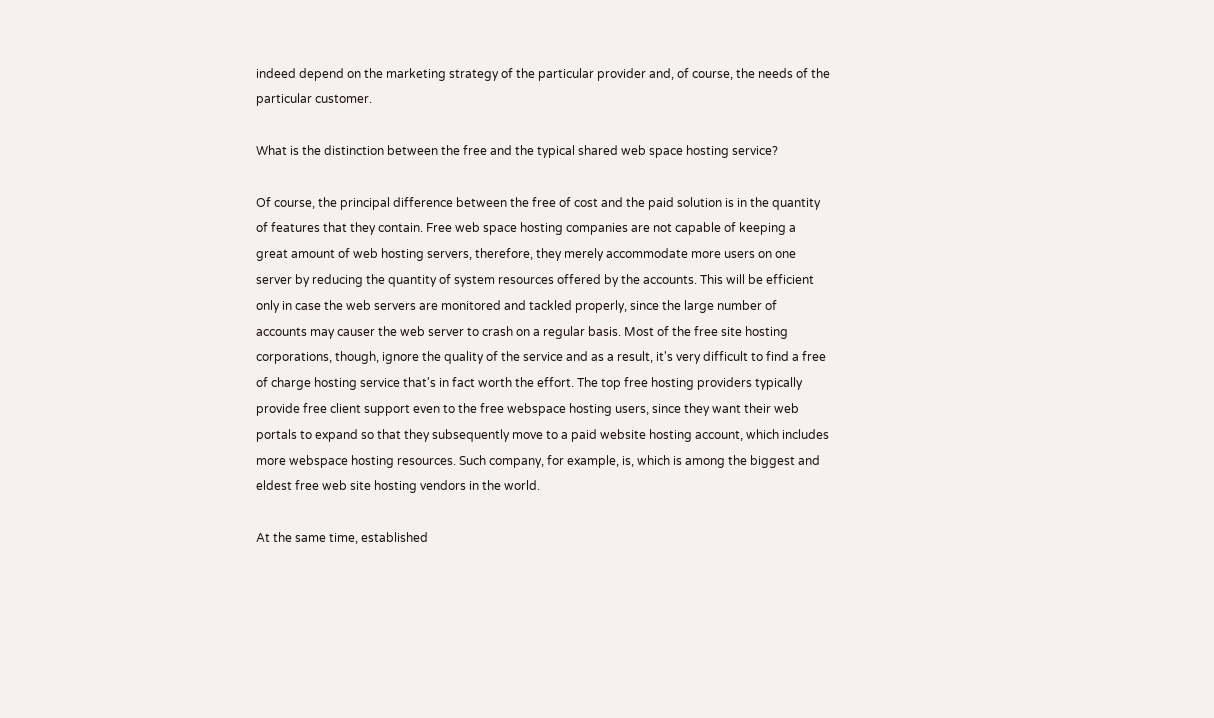indeed depend on the marketing strategy of the particular provider and, of course, the needs of the particular customer.

What is the distinction between the free and the typical shared web space hosting service?

Of course, the principal difference between the free of cost and the paid solution is in the quantity of features that they contain. Free web space hosting companies are not capable of keeping a great amount of web hosting servers, therefore, they merely accommodate more users on one server by reducing the quantity of system resources offered by the accounts. This will be efficient only in case the web servers are monitored and tackled properly, since the large number of accounts may causer the web server to crash on a regular basis. Most of the free site hosting corporations, though, ignore the quality of the service and as a result, it's very difficult to find a free of charge hosting service that's in fact worth the effort. The top free hosting providers typically provide free client support even to the free webspace hosting users, since they want their web portals to expand so that they subsequently move to a paid website hosting account, which includes more webspace hosting resources. Such company, for example, is, which is among the biggest and eldest free web site hosting vendors in the world.

At the same time, established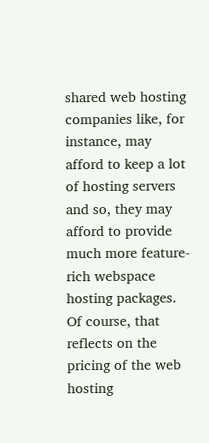shared web hosting companies like, for instance, may afford to keep a lot of hosting servers and so, they may afford to provide much more feature-rich webspace hosting packages. Of course, that reflects on the pricing of the web hosting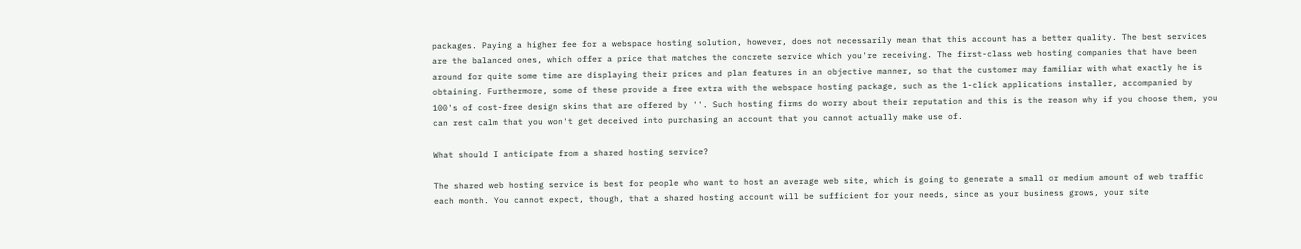packages. Paying a higher fee for a webspace hosting solution, however, does not necessarily mean that this account has a better quality. The best services are the balanced ones, which offer a price that matches the concrete service which you're receiving. The first-class web hosting companies that have been around for quite some time are displaying their prices and plan features in an objective manner, so that the customer may familiar with what exactly he is obtaining. Furthermore, some of these provide a free extra with the webspace hosting package, such as the 1-click applications installer, accompanied by 100's of cost-free design skins that are offered by ''. Such hosting firms do worry about their reputation and this is the reason why if you choose them, you can rest calm that you won't get deceived into purchasing an account that you cannot actually make use of.

What should I anticipate from a shared hosting service?

The shared web hosting service is best for people who want to host an average web site, which is going to generate a small or medium amount of web traffic each month. You cannot expect, though, that a shared hosting account will be sufficient for your needs, since as your business grows, your site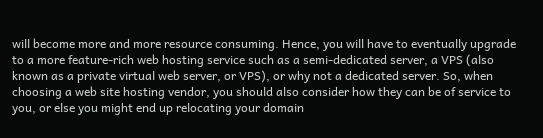will become more and more resource consuming. Hence, you will have to eventually upgrade to a more feature-rich web hosting service such as a semi-dedicated server, a VPS (also known as a private virtual web server, or VPS), or why not a dedicated server. So, when choosing a web site hosting vendor, you should also consider how they can be of service to you, or else you might end up relocating your domain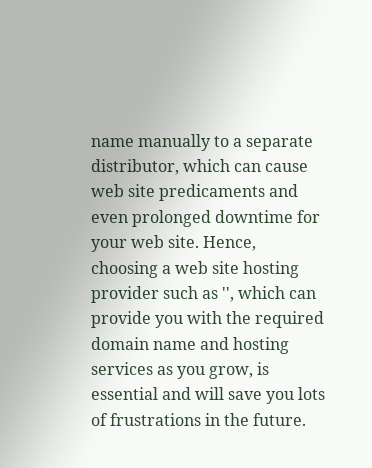name manually to a separate distributor, which can cause web site predicaments and even prolonged downtime for your web site. Hence, choosing a web site hosting provider such as '', which can provide you with the required domain name and hosting services as you grow, is essential and will save you lots of frustrations in the future.